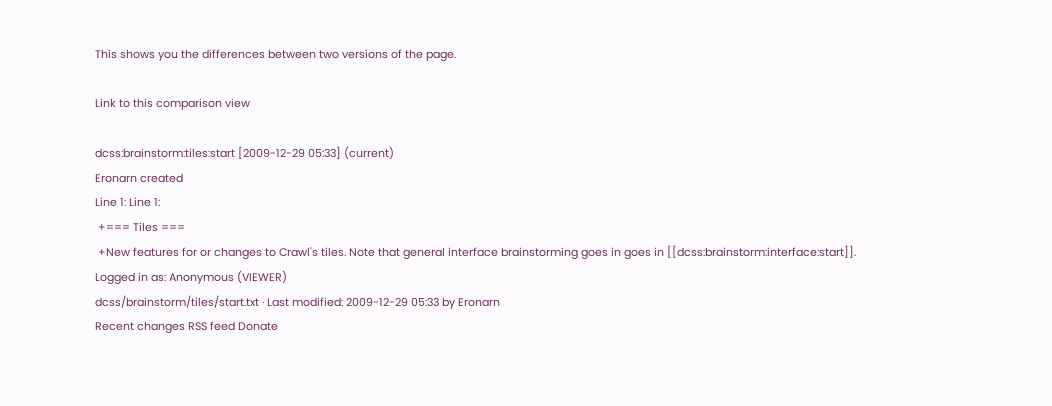This shows you the differences between two versions of the page.

Link to this comparison view

dcss:brainstorm:tiles:start [2009-12-29 05:33] (current)
Eronarn created
Line 1: Line 1:
 +=== Tiles ===
 +New features for or changes to Crawl's tiles. Note that general interface brainstorming goes in goes in [[dcss:brainstorm:interface:start]].
Logged in as: Anonymous (VIEWER)
dcss/brainstorm/tiles/start.txt · Last modified: 2009-12-29 05:33 by Eronarn
Recent changes RSS feed Donate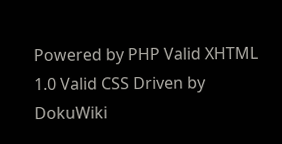Powered by PHP Valid XHTML 1.0 Valid CSS Driven by DokuWiki